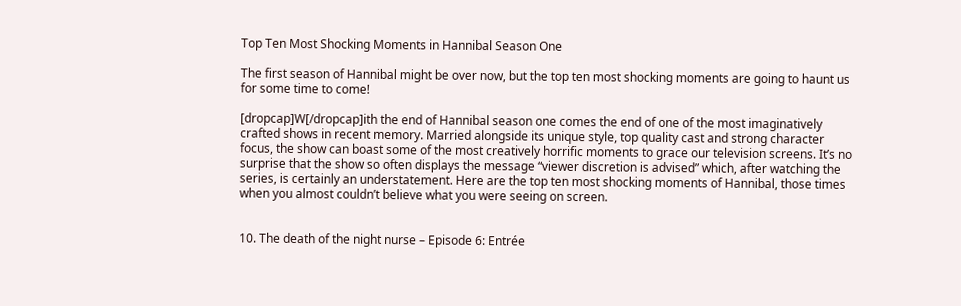Top Ten Most Shocking Moments in Hannibal Season One

The first season of Hannibal might be over now, but the top ten most shocking moments are going to haunt us for some time to come!

[dropcap]W[/dropcap]ith the end of Hannibal season one comes the end of one of the most imaginatively crafted shows in recent memory. Married alongside its unique style, top quality cast and strong character focus, the show can boast some of the most creatively horrific moments to grace our television screens. It’s no surprise that the show so often displays the message “viewer discretion is advised” which, after watching the series, is certainly an understatement. Here are the top ten most shocking moments of Hannibal, those times when you almost couldn’t believe what you were seeing on screen.


10. The death of the night nurse – Episode 6: Entrée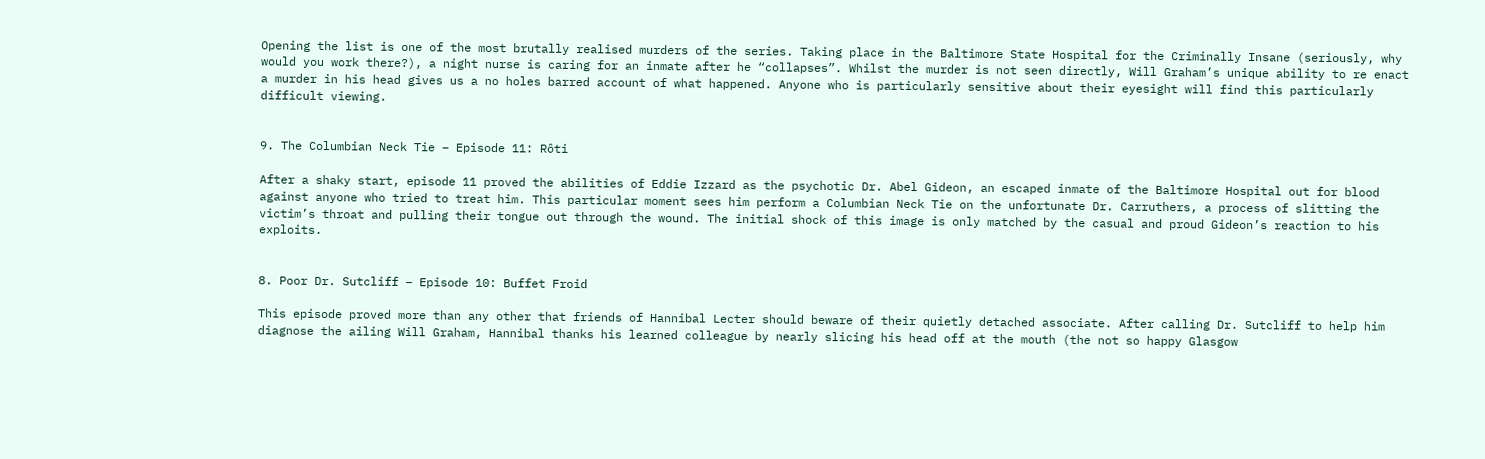Opening the list is one of the most brutally realised murders of the series. Taking place in the Baltimore State Hospital for the Criminally Insane (seriously, why would you work there?), a night nurse is caring for an inmate after he “collapses”. Whilst the murder is not seen directly, Will Graham’s unique ability to re enact a murder in his head gives us a no holes barred account of what happened. Anyone who is particularly sensitive about their eyesight will find this particularly difficult viewing.


9. The Columbian Neck Tie – Episode 11: Rôti

After a shaky start, episode 11 proved the abilities of Eddie Izzard as the psychotic Dr. Abel Gideon, an escaped inmate of the Baltimore Hospital out for blood against anyone who tried to treat him. This particular moment sees him perform a Columbian Neck Tie on the unfortunate Dr. Carruthers, a process of slitting the victim’s throat and pulling their tongue out through the wound. The initial shock of this image is only matched by the casual and proud Gideon’s reaction to his exploits.


8. Poor Dr. Sutcliff – Episode 10: Buffet Froid

This episode proved more than any other that friends of Hannibal Lecter should beware of their quietly detached associate. After calling Dr. Sutcliff to help him diagnose the ailing Will Graham, Hannibal thanks his learned colleague by nearly slicing his head off at the mouth (the not so happy Glasgow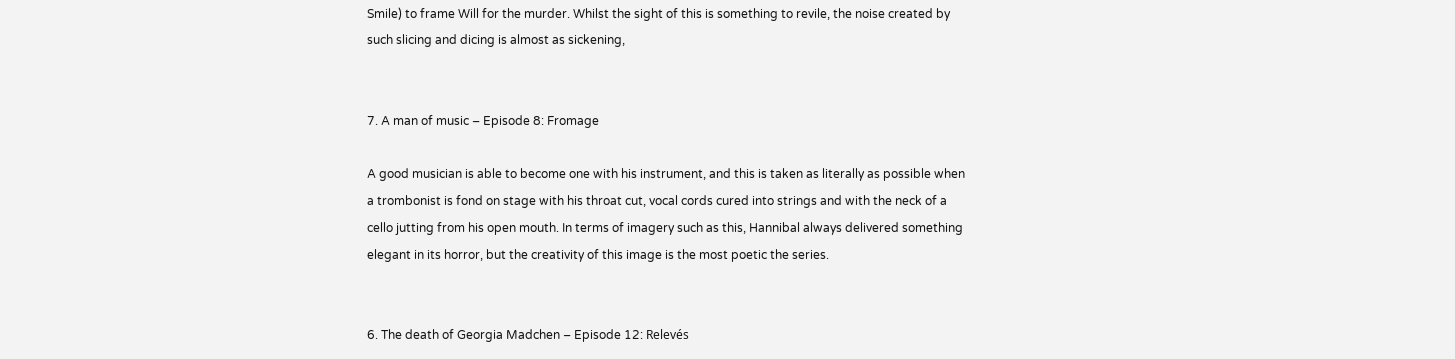Smile) to frame Will for the murder. Whilst the sight of this is something to revile, the noise created by such slicing and dicing is almost as sickening,


7. A man of music – Episode 8: Fromage

A good musician is able to become one with his instrument, and this is taken as literally as possible when a trombonist is fond on stage with his throat cut, vocal cords cured into strings and with the neck of a cello jutting from his open mouth. In terms of imagery such as this, Hannibal always delivered something elegant in its horror, but the creativity of this image is the most poetic the series.


6. The death of Georgia Madchen – Episode 12: Relevés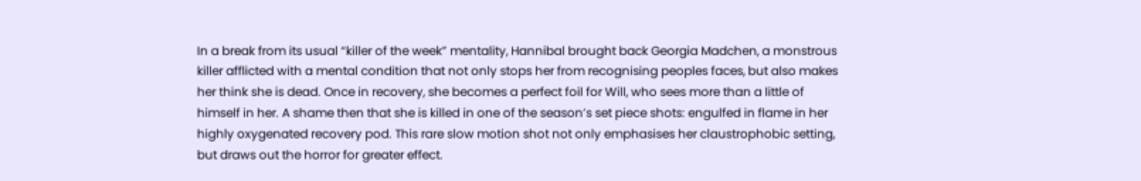In a break from its usual “killer of the week” mentality, Hannibal brought back Georgia Madchen, a monstrous killer afflicted with a mental condition that not only stops her from recognising peoples faces, but also makes her think she is dead. Once in recovery, she becomes a perfect foil for Will, who sees more than a little of himself in her. A shame then that she is killed in one of the season’s set piece shots: engulfed in flame in her highly oxygenated recovery pod. This rare slow motion shot not only emphasises her claustrophobic setting, but draws out the horror for greater effect.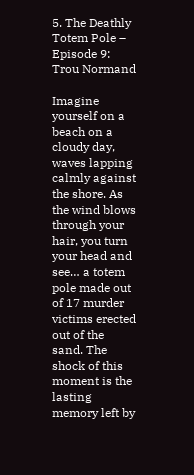5. The Deathly Totem Pole – Episode 9: Trou Normand

Imagine yourself on a beach on a cloudy day, waves lapping calmly against the shore. As the wind blows through your hair, you turn your head and see… a totem pole made out of 17 murder victims erected out of the sand. The shock of this moment is the lasting memory left by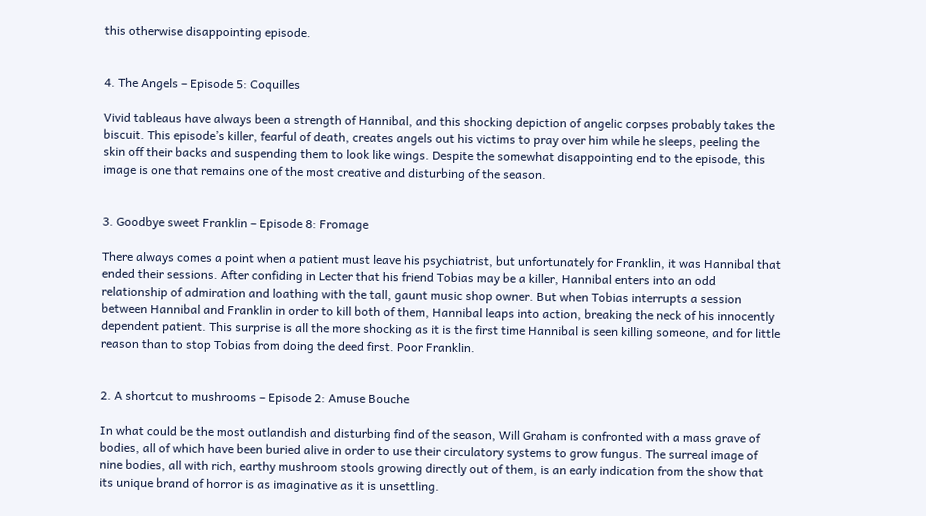this otherwise disappointing episode.


4. The Angels – Episode 5: Coquilles

Vivid tableaus have always been a strength of Hannibal, and this shocking depiction of angelic corpses probably takes the biscuit. This episode’s killer, fearful of death, creates angels out his victims to pray over him while he sleeps, peeling the skin off their backs and suspending them to look like wings. Despite the somewhat disappointing end to the episode, this image is one that remains one of the most creative and disturbing of the season.


3. Goodbye sweet Franklin – Episode 8: Fromage

There always comes a point when a patient must leave his psychiatrist, but unfortunately for Franklin, it was Hannibal that ended their sessions. After confiding in Lecter that his friend Tobias may be a killer, Hannibal enters into an odd relationship of admiration and loathing with the tall, gaunt music shop owner. But when Tobias interrupts a session between Hannibal and Franklin in order to kill both of them, Hannibal leaps into action, breaking the neck of his innocently dependent patient. This surprise is all the more shocking as it is the first time Hannibal is seen killing someone, and for little reason than to stop Tobias from doing the deed first. Poor Franklin.


2. A shortcut to mushrooms – Episode 2: Amuse Bouche

In what could be the most outlandish and disturbing find of the season, Will Graham is confronted with a mass grave of bodies, all of which have been buried alive in order to use their circulatory systems to grow fungus. The surreal image of nine bodies, all with rich, earthy mushroom stools growing directly out of them, is an early indication from the show that its unique brand of horror is as imaginative as it is unsettling.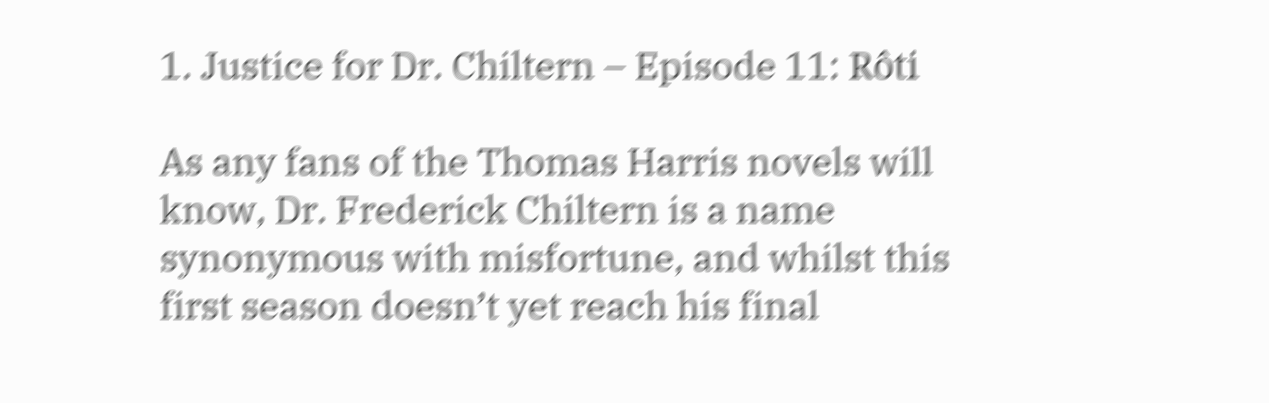1. Justice for Dr. Chiltern – Episode 11: Rôti

As any fans of the Thomas Harris novels will know, Dr. Frederick Chiltern is a name synonymous with misfortune, and whilst this first season doesn’t yet reach his final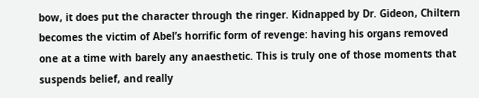bow, it does put the character through the ringer. Kidnapped by Dr. Gideon, Chiltern becomes the victim of Abel’s horrific form of revenge: having his organs removed one at a time with barely any anaesthetic. This is truly one of those moments that suspends belief, and really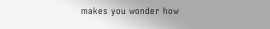makes you wonder how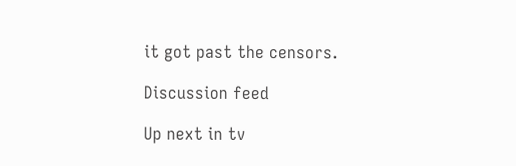it got past the censors.

Discussion feed

Up next in tv